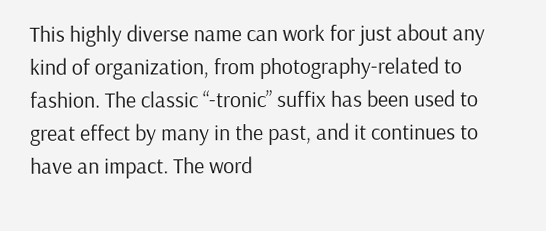This highly diverse name can work for just about any kind of organization, from photography-related to fashion. The classic “-tronic” suffix has been used to great effect by many in the past, and it continues to have an impact. The word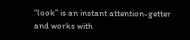“look” is an instant attention-getter and works with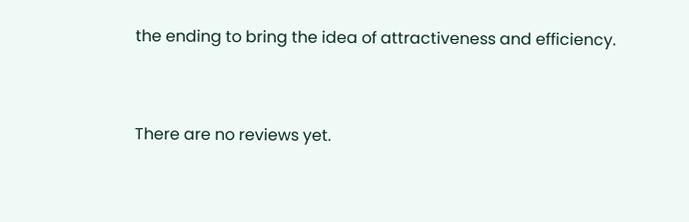the ending to bring the idea of attractiveness and efficiency.


There are no reviews yet.